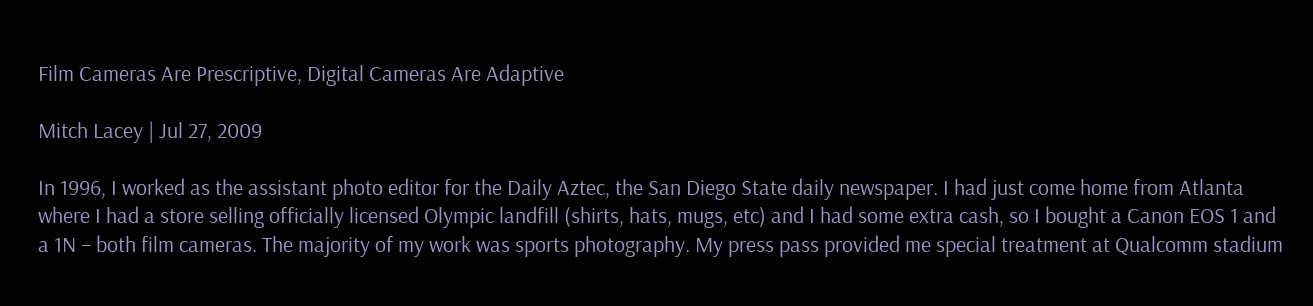Film Cameras Are Prescriptive, Digital Cameras Are Adaptive

Mitch Lacey | Jul 27, 2009

In 1996, I worked as the assistant photo editor for the Daily Aztec, the San Diego State daily newspaper. I had just come home from Atlanta where I had a store selling officially licensed Olympic landfill (shirts, hats, mugs, etc) and I had some extra cash, so I bought a Canon EOS 1 and a 1N – both film cameras. The majority of my work was sports photography. My press pass provided me special treatment at Qualcomm stadium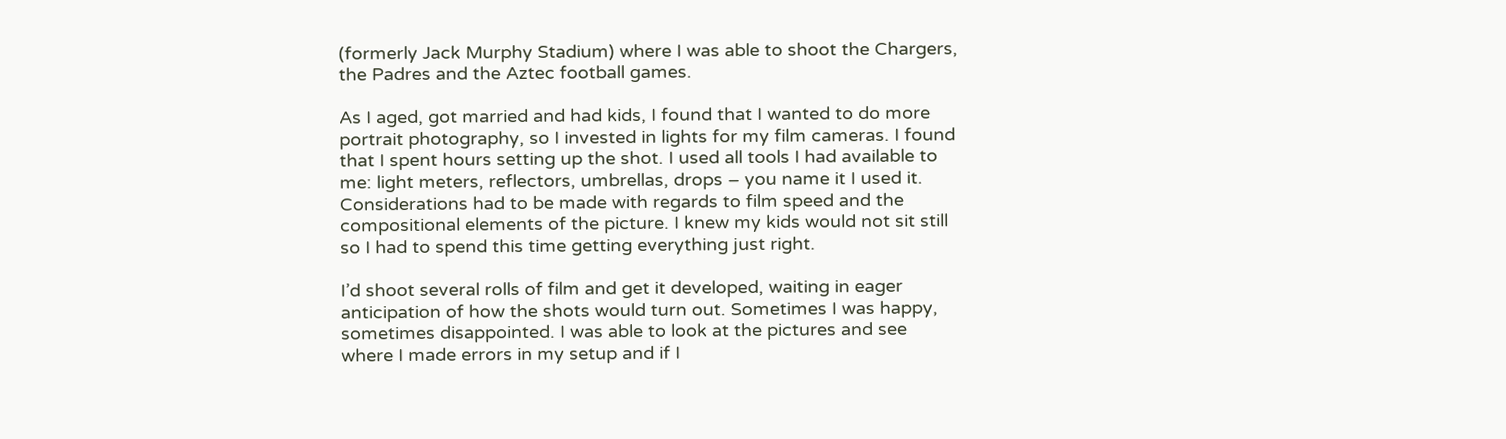(formerly Jack Murphy Stadium) where I was able to shoot the Chargers, the Padres and the Aztec football games.

As I aged, got married and had kids, I found that I wanted to do more portrait photography, so I invested in lights for my film cameras. I found that I spent hours setting up the shot. I used all tools I had available to me: light meters, reflectors, umbrellas, drops – you name it I used it. Considerations had to be made with regards to film speed and the compositional elements of the picture. I knew my kids would not sit still so I had to spend this time getting everything just right.

I’d shoot several rolls of film and get it developed, waiting in eager anticipation of how the shots would turn out. Sometimes I was happy, sometimes disappointed. I was able to look at the pictures and see where I made errors in my setup and if I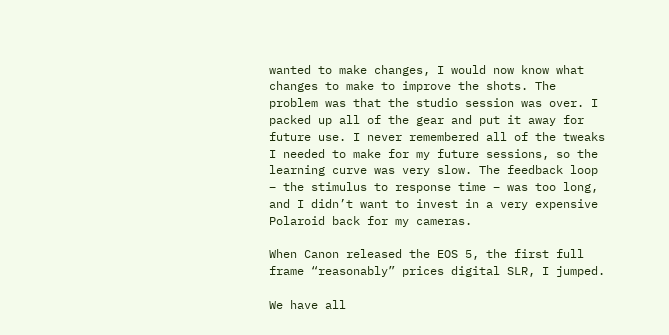wanted to make changes, I would now know what changes to make to improve the shots. The problem was that the studio session was over. I packed up all of the gear and put it away for future use. I never remembered all of the tweaks I needed to make for my future sessions, so the learning curve was very slow. The feedback loop – the stimulus to response time – was too long, and I didn’t want to invest in a very expensive Polaroid back for my cameras.

When Canon released the EOS 5, the first full frame “reasonably” prices digital SLR, I jumped.

We have all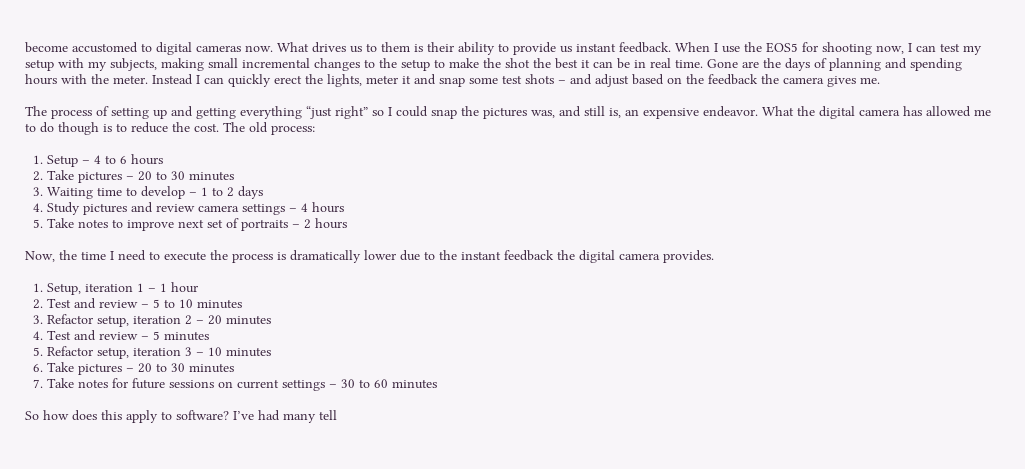become accustomed to digital cameras now. What drives us to them is their ability to provide us instant feedback. When I use the EOS5 for shooting now, I can test my setup with my subjects, making small incremental changes to the setup to make the shot the best it can be in real time. Gone are the days of planning and spending hours with the meter. Instead I can quickly erect the lights, meter it and snap some test shots – and adjust based on the feedback the camera gives me.

The process of setting up and getting everything “just right” so I could snap the pictures was, and still is, an expensive endeavor. What the digital camera has allowed me to do though is to reduce the cost. The old process:

  1. Setup – 4 to 6 hours
  2. Take pictures – 20 to 30 minutes
  3. Waiting time to develop – 1 to 2 days
  4. Study pictures and review camera settings – 4 hours
  5. Take notes to improve next set of portraits – 2 hours

Now, the time I need to execute the process is dramatically lower due to the instant feedback the digital camera provides.

  1. Setup, iteration 1 – 1 hour
  2. Test and review – 5 to 10 minutes
  3. Refactor setup, iteration 2 – 20 minutes
  4. Test and review – 5 minutes
  5. Refactor setup, iteration 3 – 10 minutes
  6. Take pictures – 20 to 30 minutes
  7. Take notes for future sessions on current settings – 30 to 60 minutes

So how does this apply to software? I’ve had many tell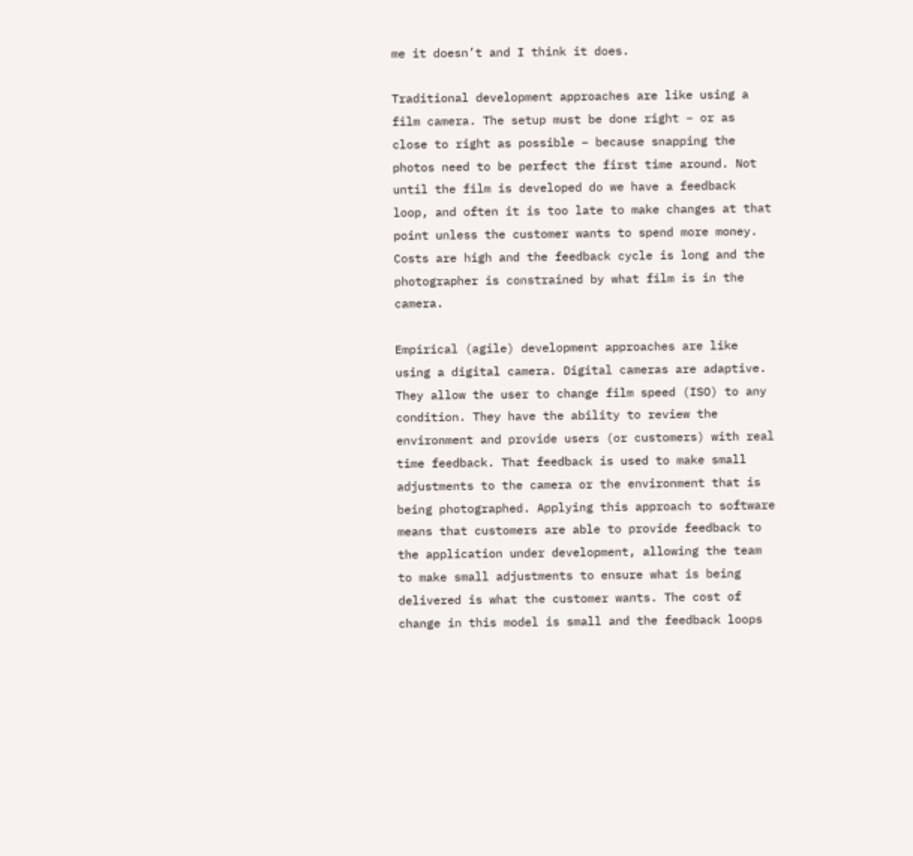me it doesn’t and I think it does.

Traditional development approaches are like using a film camera. The setup must be done right – or as close to right as possible – because snapping the photos need to be perfect the first time around. Not until the film is developed do we have a feedback loop, and often it is too late to make changes at that point unless the customer wants to spend more money. Costs are high and the feedback cycle is long and the photographer is constrained by what film is in the camera.

Empirical (agile) development approaches are like using a digital camera. Digital cameras are adaptive. They allow the user to change film speed (ISO) to any condition. They have the ability to review the environment and provide users (or customers) with real time feedback. That feedback is used to make small adjustments to the camera or the environment that is being photographed. Applying this approach to software means that customers are able to provide feedback to the application under development, allowing the team to make small adjustments to ensure what is being delivered is what the customer wants. The cost of change in this model is small and the feedback loops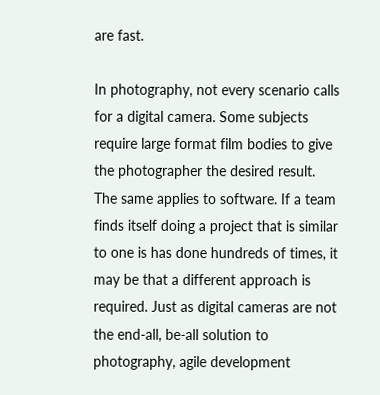are fast.

In photography, not every scenario calls for a digital camera. Some subjects require large format film bodies to give the photographer the desired result. The same applies to software. If a team finds itself doing a project that is similar to one is has done hundreds of times, it may be that a different approach is required. Just as digital cameras are not the end-all, be-all solution to photography, agile development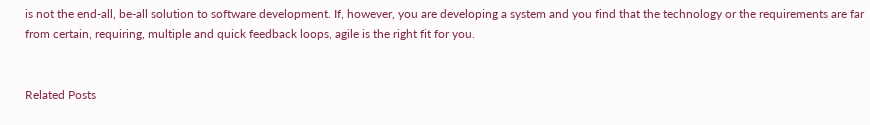is not the end-all, be-all solution to software development. If, however, you are developing a system and you find that the technology or the requirements are far from certain, requiring, multiple and quick feedback loops, agile is the right fit for you.


Related Posts